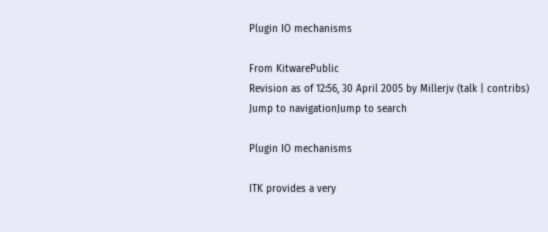Plugin IO mechanisms

From KitwarePublic
Revision as of 12:56, 30 April 2005 by Millerjv (talk | contribs)
Jump to navigationJump to search

Plugin IO mechanisms

ITK provides a very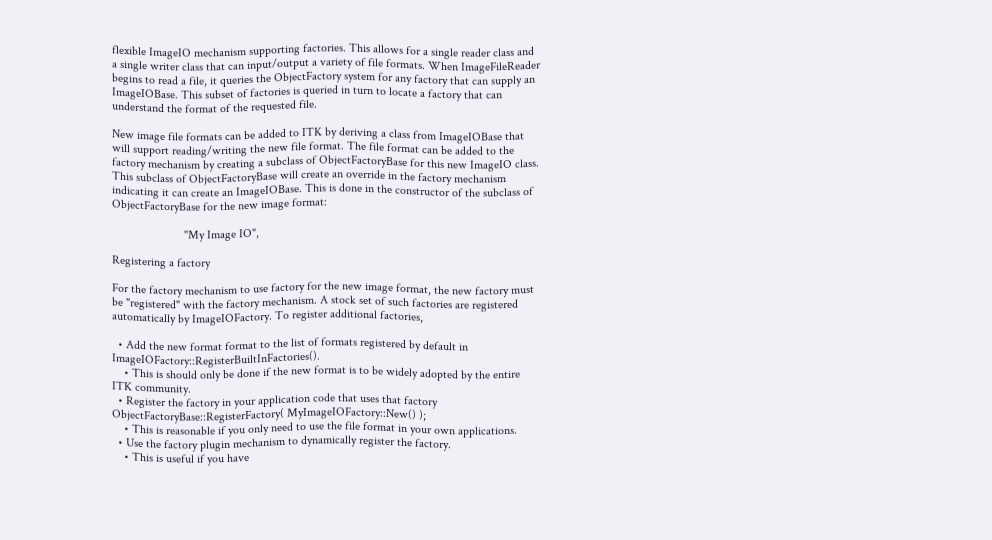flexible ImageIO mechanism supporting factories. This allows for a single reader class and a single writer class that can input/output a variety of file formats. When ImageFileReader begins to read a file, it queries the ObjectFactory system for any factory that can supply an ImageIOBase. This subset of factories is queried in turn to locate a factory that can understand the format of the requested file.

New image file formats can be added to ITK by deriving a class from ImageIOBase that will support reading/writing the new file format. The file format can be added to the factory mechanism by creating a subclass of ObjectFactoryBase for this new ImageIO class. This subclass of ObjectFactoryBase will create an override in the factory mechanism indicating it can create an ImageIOBase. This is done in the constructor of the subclass of ObjectFactoryBase for the new image format:

                        "My Image IO",

Registering a factory

For the factory mechanism to use factory for the new image format, the new factory must be "registered" with the factory mechanism. A stock set of such factories are registered automatically by ImageIOFactory. To register additional factories,

  • Add the new format format to the list of formats registered by default in ImageIOFactory::RegisterBuiltInFactories().
    • This is should only be done if the new format is to be widely adopted by the entire ITK community.
  • Register the factory in your application code that uses that factory
ObjectFactoryBase::RegisterFactory( MyImageIOFactory::New() );
    • This is reasonable if you only need to use the file format in your own applications.
  • Use the factory plugin mechanism to dynamically register the factory.
    • This is useful if you have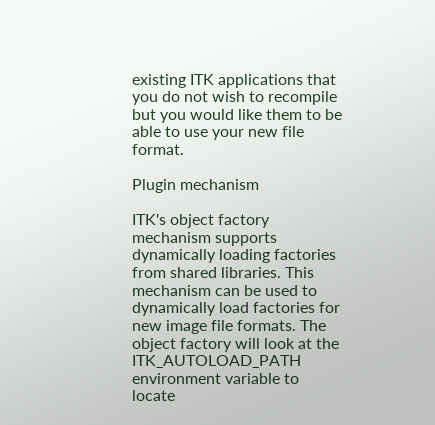existing ITK applications that you do not wish to recompile but you would like them to be able to use your new file format.

Plugin mechanism

ITK's object factory mechanism supports dynamically loading factories from shared libraries. This mechanism can be used to dynamically load factories for new image file formats. The object factory will look at the ITK_AUTOLOAD_PATH environment variable to locate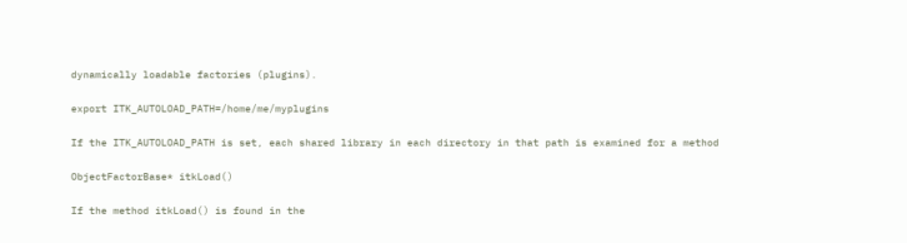dynamically loadable factories (plugins).

export ITK_AUTOLOAD_PATH=/home/me/myplugins

If the ITK_AUTOLOAD_PATH is set, each shared library in each directory in that path is examined for a method

ObjectFactorBase* itkLoad()

If the method itkLoad() is found in the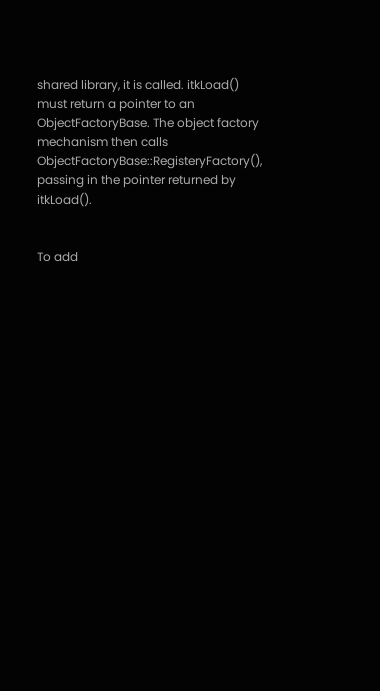shared library, it is called. itkLoad() must return a pointer to an ObjectFactoryBase. The object factory mechanism then calls ObjectFactoryBase::RegisteryFactory(), passing in the pointer returned by itkLoad().


To add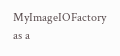MyImageIOFactory as a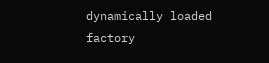dynamically loaded factory